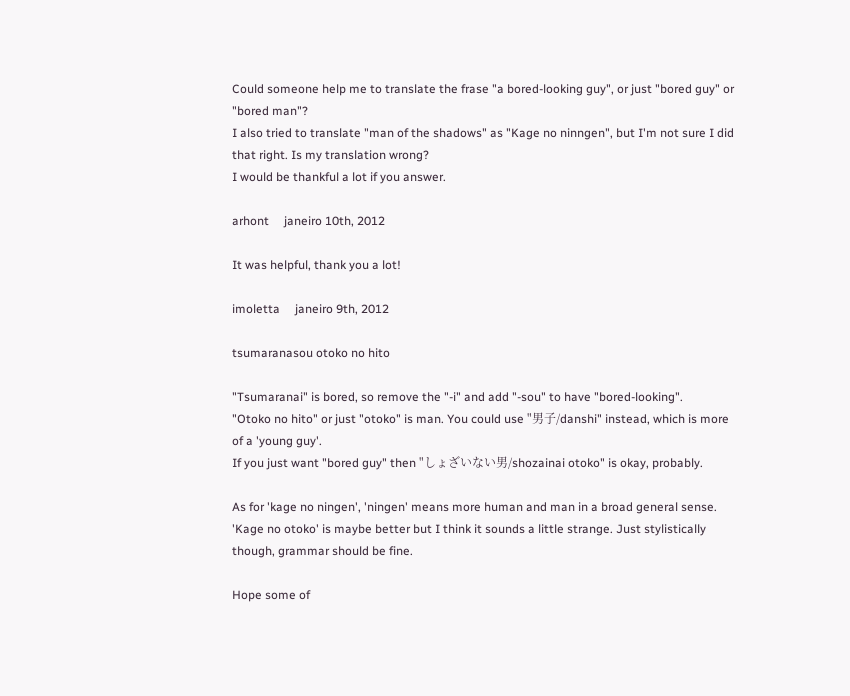Could someone help me to translate the frase "a bored-looking guy", or just "bored guy" or "bored man"?
I also tried to translate "man of the shadows" as "Kage no ninngen", but I'm not sure I did that right. Is my translation wrong?
I would be thankful a lot if you answer.

arhont     janeiro 10th, 2012

It was helpful, thank you a lot!

imoletta     janeiro 9th, 2012

tsumaranasou otoko no hito

"Tsumaranai" is bored, so remove the "-i" and add "-sou" to have "bored-looking".
"Otoko no hito" or just "otoko" is man. You could use "男子/danshi" instead, which is more of a 'young guy'.
If you just want "bored guy" then "しょざいない男/shozainai otoko" is okay, probably.

As for 'kage no ningen', 'ningen' means more human and man in a broad general sense.
'Kage no otoko' is maybe better but I think it sounds a little strange. Just stylistically though, grammar should be fine.

Hope some of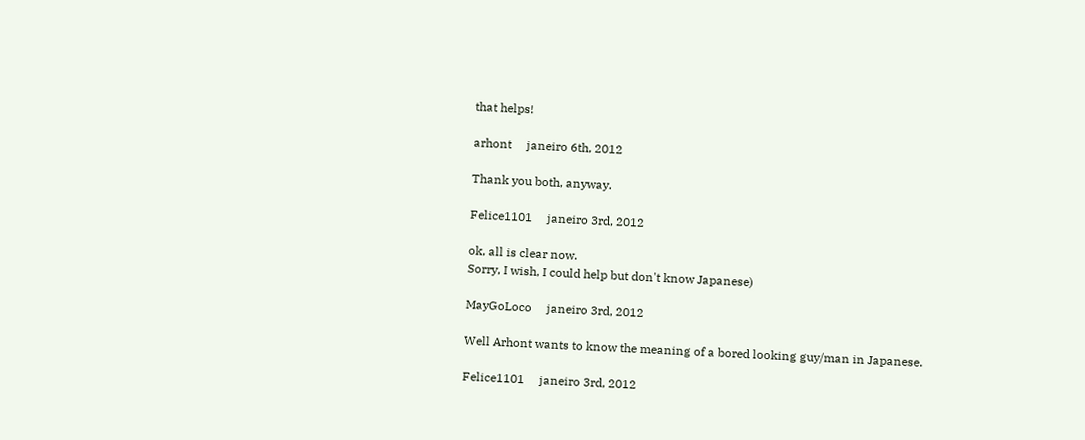that helps!

arhont     janeiro 6th, 2012

Thank you both, anyway.

Felice1101     janeiro 3rd, 2012

ok, all is clear now.
Sorry, I wish, I could help but don't know Japanese)

MayGoLoco     janeiro 3rd, 2012

Well Arhont wants to know the meaning of a bored looking guy/man in Japanese.

Felice1101     janeiro 3rd, 2012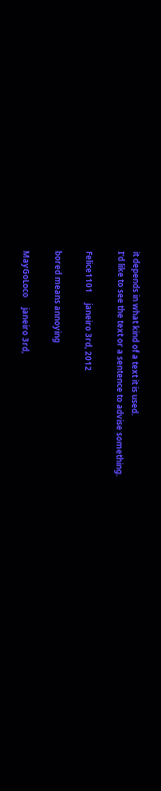it depends in what kind of a text it is used.
I'd like to see the text or a sentence to advise something.

Felice1101     janeiro 3rd, 2012

bored means annoying

MayGoLoco     janeiro 3rd,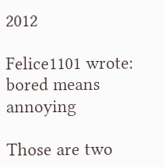2012

Felice1101 wrote:
bored means annoying

Those are two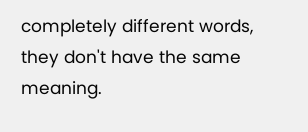completely different words, they don't have the same meaning.